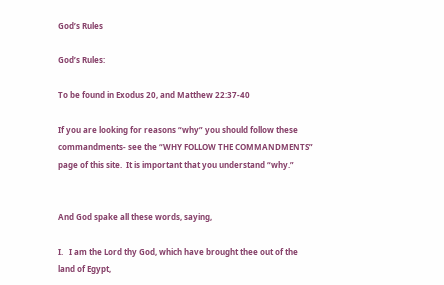God’s Rules

God’s Rules:

To be found in Exodus 20, and Matthew 22:37-40

If you are looking for reasons “why” you should follow these commandments- see the “WHY FOLLOW THE COMMANDMENTS” page of this site.  It is important that you understand “why.”


And God spake all these words, saying,

I.   I am the Lord thy God, which have brought thee out of the land of Egypt,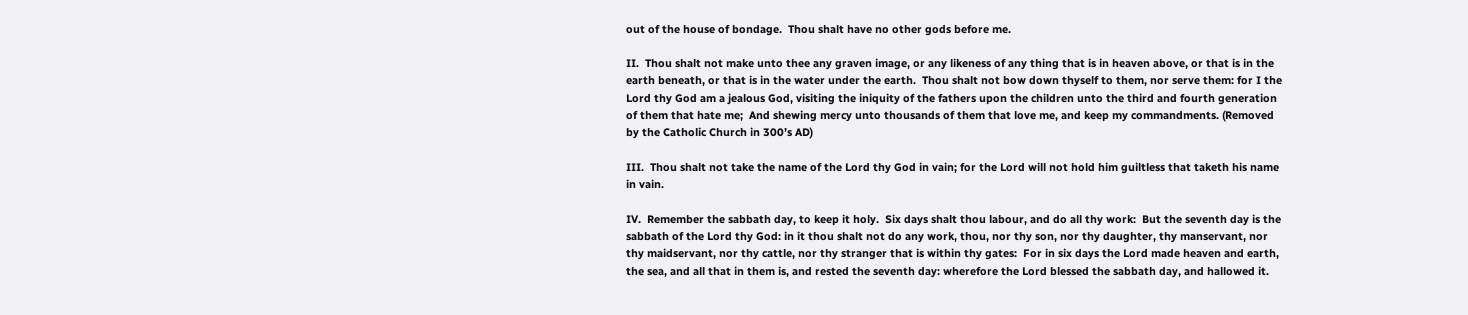out of the house of bondage.  Thou shalt have no other gods before me.

II.  Thou shalt not make unto thee any graven image, or any likeness of any thing that is in heaven above, or that is in the earth beneath, or that is in the water under the earth.  Thou shalt not bow down thyself to them, nor serve them: for I the Lord thy God am a jealous God, visiting the iniquity of the fathers upon the children unto the third and fourth generation of them that hate me;  And shewing mercy unto thousands of them that love me, and keep my commandments. (Removed by the Catholic Church in 300’s AD)

III.  Thou shalt not take the name of the Lord thy God in vain; for the Lord will not hold him guiltless that taketh his name in vain.

IV.  Remember the sabbath day, to keep it holy.  Six days shalt thou labour, and do all thy work:  But the seventh day is the sabbath of the Lord thy God: in it thou shalt not do any work, thou, nor thy son, nor thy daughter, thy manservant, nor thy maidservant, nor thy cattle, nor thy stranger that is within thy gates:  For in six days the Lord made heaven and earth, the sea, and all that in them is, and rested the seventh day: wherefore the Lord blessed the sabbath day, and hallowed it.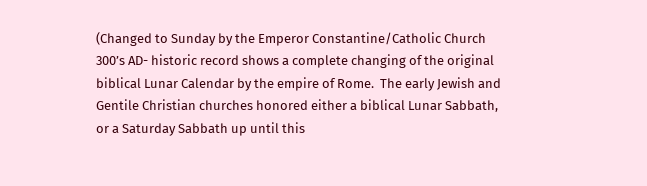(Changed to Sunday by the Emperor Constantine/Catholic Church 300’s AD- historic record shows a complete changing of the original biblical Lunar Calendar by the empire of Rome.  The early Jewish and Gentile Christian churches honored either a biblical Lunar Sabbath, or a Saturday Sabbath up until this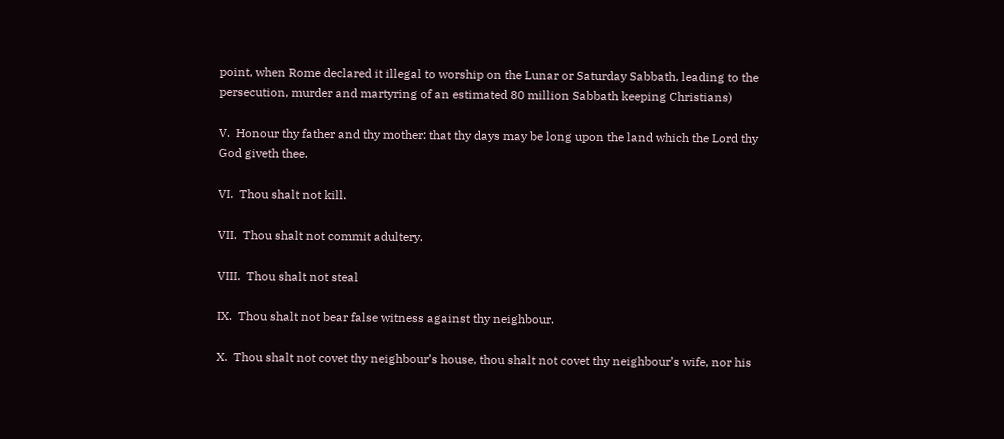point, when Rome declared it illegal to worship on the Lunar or Saturday Sabbath, leading to the persecution, murder and martyring of an estimated 80 million Sabbath keeping Christians)

V.  Honour thy father and thy mother: that thy days may be long upon the land which the Lord thy God giveth thee.

VI.  Thou shalt not kill.

VII.  Thou shalt not commit adultery.

VIII.  Thou shalt not steal

IX.  Thou shalt not bear false witness against thy neighbour.

X.  Thou shalt not covet thy neighbour’s house, thou shalt not covet thy neighbour’s wife, nor his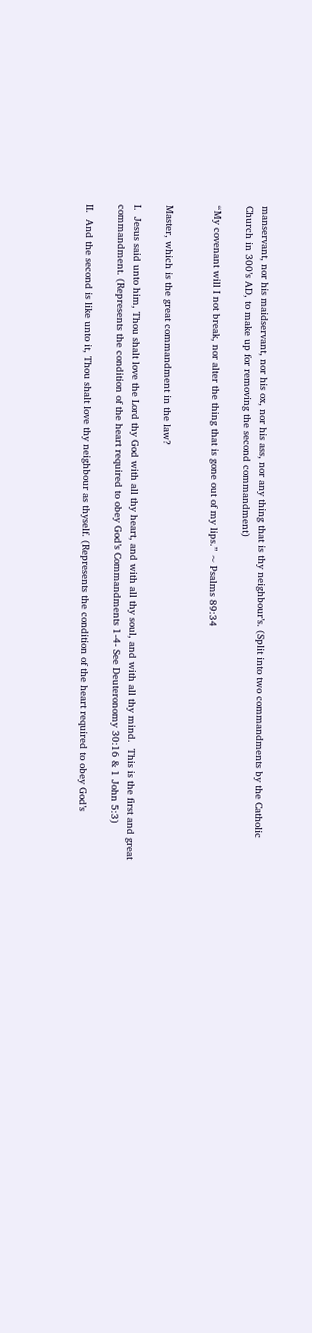manservant, nor his maidservant, nor his ox, nor his ass, nor any thing that is thy neighbour’s. (Split into two commandments by the Catholic Church in 300’s AD, to make up for removing the second commandment)

“My covenant will I not break, nor alter the thing that is gone out of my lips.” ~ Psalms 89:34


Master, which is the great commandment in the law?

I.  Jesus said unto him, Thou shalt love the Lord thy God with all thy heart, and with all thy soul, and with all thy mind.  This is the first and great commandment. (Represents the condition of the heart required to obey God’s Commandments 1-4- See Deuteronomy 30:16 & 1 John 5:3)

II.  And the second is like unto it, Thou shalt love thy neighbour as thyself. (Represents the condition of the heart required to obey God’s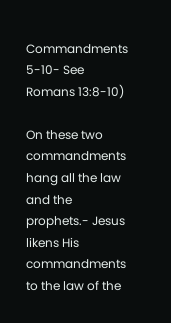Commandments 5-10- See Romans 13:8-10)

On these two commandments hang all the law and the prophets.- Jesus likens His commandments to the law of the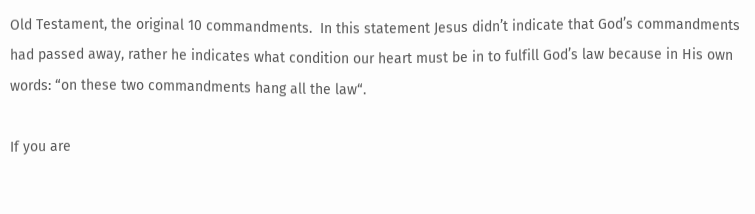Old Testament, the original 10 commandments.  In this statement Jesus didn’t indicate that God’s commandments had passed away, rather he indicates what condition our heart must be in to fulfill God’s law because in His own words: “on these two commandments hang all the law“.

If you are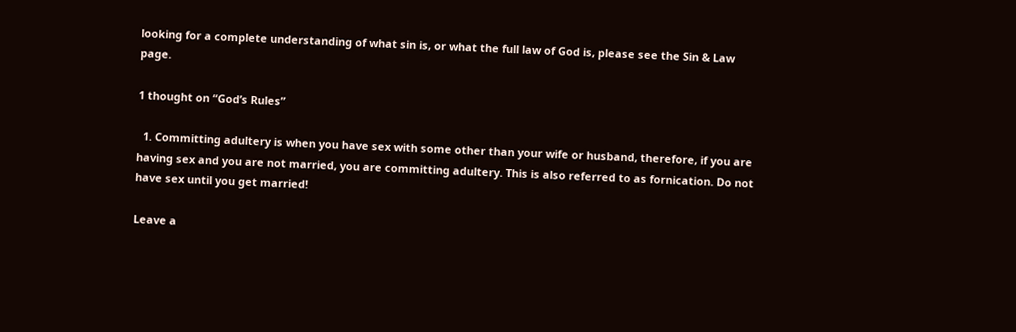looking for a complete understanding of what sin is, or what the full law of God is, please see the Sin & Law page.

1 thought on “God’s Rules”

  1. Committing adultery is when you have sex with some other than your wife or husband, therefore, if you are having sex and you are not married, you are committing adultery. This is also referred to as fornication. Do not have sex until you get married!

Leave a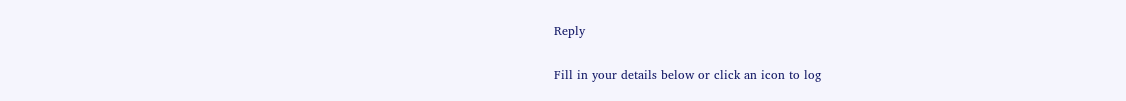Reply

Fill in your details below or click an icon to log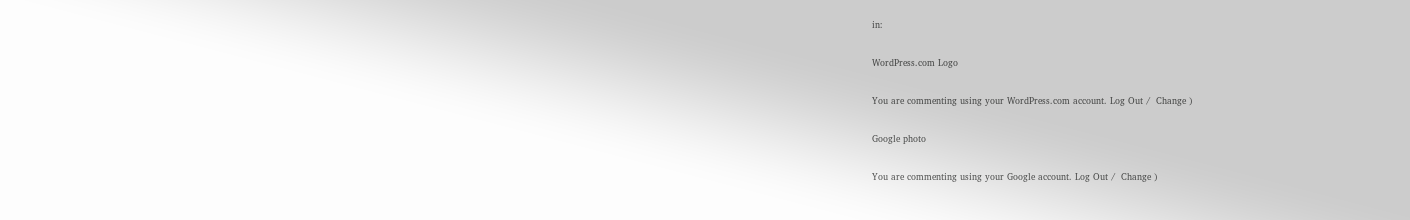in:

WordPress.com Logo

You are commenting using your WordPress.com account. Log Out /  Change )

Google photo

You are commenting using your Google account. Log Out /  Change )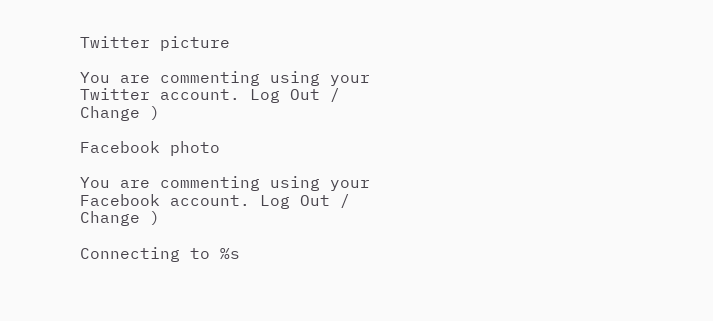Twitter picture

You are commenting using your Twitter account. Log Out /  Change )

Facebook photo

You are commenting using your Facebook account. Log Out /  Change )

Connecting to %s